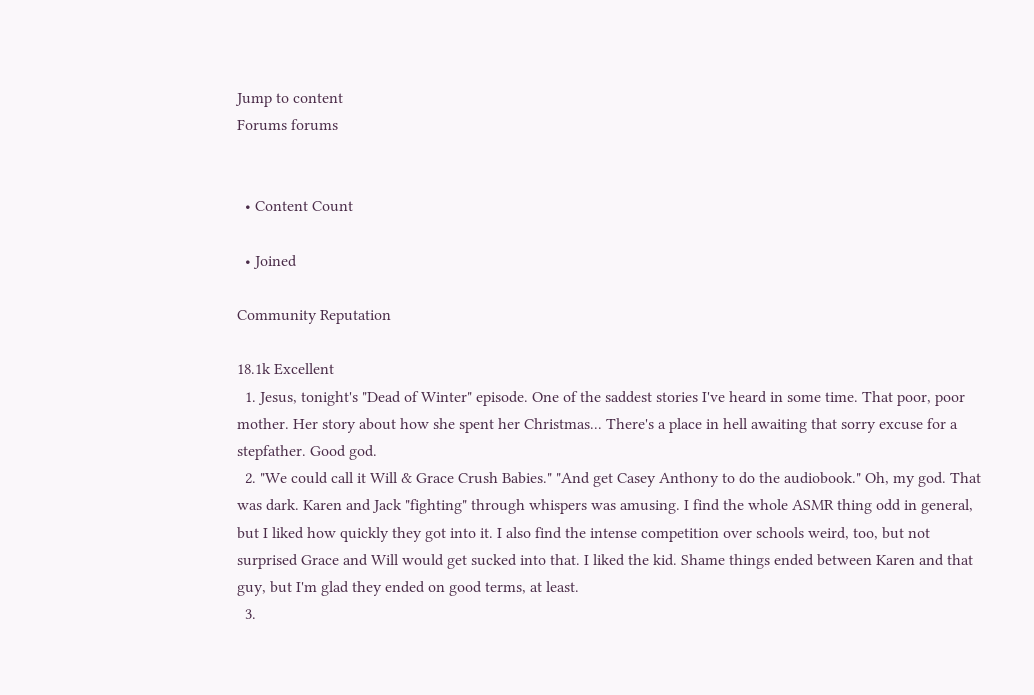Jump to content
Forums forums


  • Content Count

  • Joined

Community Reputation

18.1k Excellent
  1. Jesus, tonight's "Dead of Winter" episode. One of the saddest stories I've heard in some time. That poor, poor mother. Her story about how she spent her Christmas... There's a place in hell awaiting that sorry excuse for a stepfather. Good god.
  2. "We could call it Will & Grace Crush Babies." "And get Casey Anthony to do the audiobook." Oh, my god. That was dark. Karen and Jack "fighting" through whispers was amusing. I find the whole ASMR thing odd in general, but I liked how quickly they got into it. I also find the intense competition over schools weird, too, but not surprised Grace and Will would get sucked into that. I liked the kid. Shame things ended between Karen and that guy, but I'm glad they ended on good terms, at least.
  3.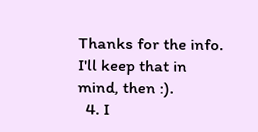Thanks for the info. I'll keep that in mind, then :).
  4. I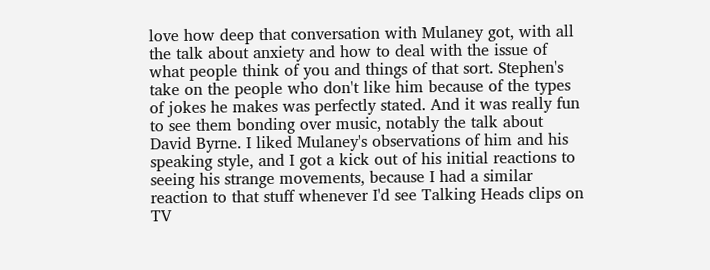love how deep that conversation with Mulaney got, with all the talk about anxiety and how to deal with the issue of what people think of you and things of that sort. Stephen's take on the people who don't like him because of the types of jokes he makes was perfectly stated. And it was really fun to see them bonding over music, notably the talk about David Byrne. I liked Mulaney's observations of him and his speaking style, and I got a kick out of his initial reactions to seeing his strange movements, because I had a similar reaction to that stuff whenever I'd see Talking Heads clips on TV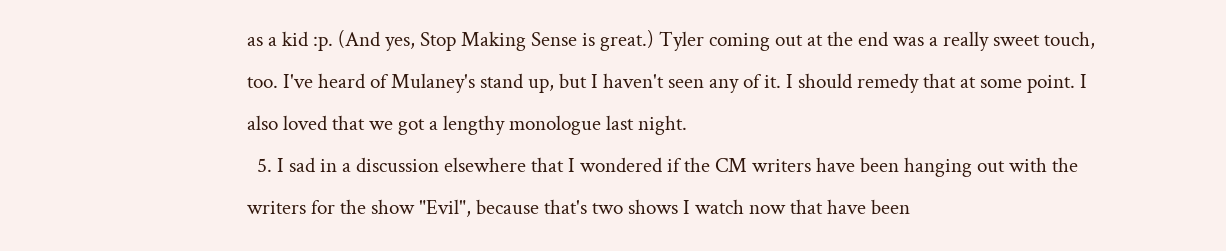as a kid :p. (And yes, Stop Making Sense is great.) Tyler coming out at the end was a really sweet touch, too. I've heard of Mulaney's stand up, but I haven't seen any of it. I should remedy that at some point. I also loved that we got a lengthy monologue last night.
  5. I sad in a discussion elsewhere that I wondered if the CM writers have been hanging out with the writers for the show "Evil", because that's two shows I watch now that have been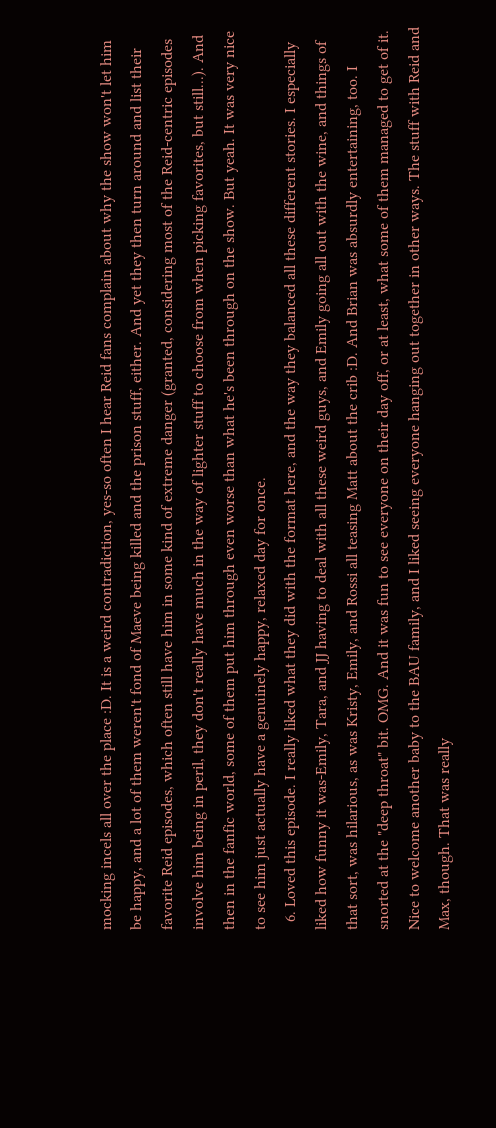mocking incels all over the place :D. It is a weird contradiction, yes-so often I hear Reid fans complain about why the show won't let him be happy, and a lot of them weren't fond of Maeve being killed and the prison stuff, either. And yet they then turn around and list their favorite Reid episodes, which often still have him in some kind of extreme danger (granted, considering most of the Reid-centric episodes involve him being in peril, they don't really have much in the way of lighter stuff to choose from when picking favorites, but still...). And then in the fanfic world, some of them put him through even worse than what he's been through on the show. But yeah. It was very nice to see him just actually have a genuinely happy, relaxed day for once.
  6. Loved this episode. I really liked what they did with the format here, and the way they balanced all these different stories. I especially liked how funny it was-Emily, Tara, and JJ having to deal with all these weird guys, and Emily going all out with the wine, and things of that sort, was hilarious, as was Kristy, Emily, and Rossi all teasing Matt about the crib :D. And Brian was absurdly entertaining, too. I snorted at the "deep throat" bit. OMG. And it was fun to see everyone on their day off, or at least, what some of them managed to get of it. Nice to welcome another baby to the BAU family, and I liked seeing everyone hanging out together in other ways. The stuff with Reid and Max, though. That was really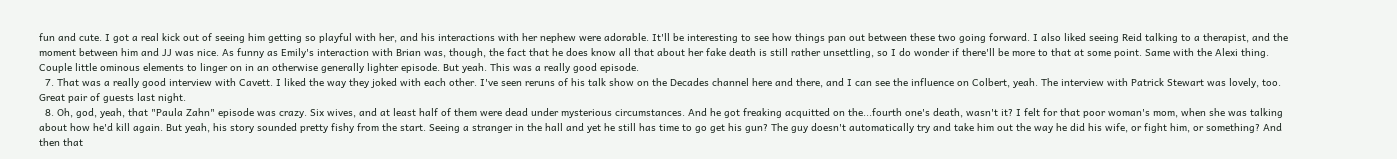fun and cute. I got a real kick out of seeing him getting so playful with her, and his interactions with her nephew were adorable. It'll be interesting to see how things pan out between these two going forward. I also liked seeing Reid talking to a therapist, and the moment between him and JJ was nice. As funny as Emily's interaction with Brian was, though, the fact that he does know all that about her fake death is still rather unsettling, so I do wonder if there'll be more to that at some point. Same with the Alexi thing. Couple little ominous elements to linger on in an otherwise generally lighter episode. But yeah. This was a really good episode.
  7. That was a really good interview with Cavett. I liked the way they joked with each other. I've seen reruns of his talk show on the Decades channel here and there, and I can see the influence on Colbert, yeah. The interview with Patrick Stewart was lovely, too. Great pair of guests last night.
  8. Oh, god, yeah, that "Paula Zahn" episode was crazy. Six wives, and at least half of them were dead under mysterious circumstances. And he got freaking acquitted on the...fourth one's death, wasn't it? I felt for that poor woman's mom, when she was talking about how he'd kill again. But yeah, his story sounded pretty fishy from the start. Seeing a stranger in the hall and yet he still has time to go get his gun? The guy doesn't automatically try and take him out the way he did his wife, or fight him, or something? And then that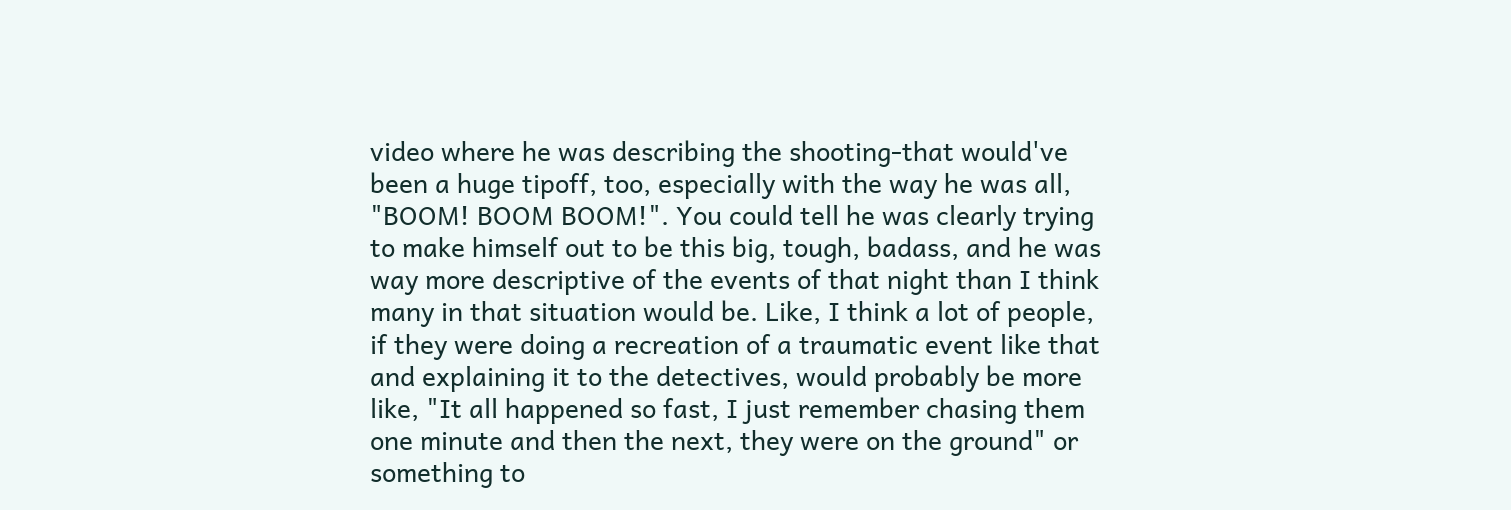video where he was describing the shooting-that would've been a huge tipoff, too, especially with the way he was all, "BOOM! BOOM BOOM!". You could tell he was clearly trying to make himself out to be this big, tough, badass, and he was way more descriptive of the events of that night than I think many in that situation would be. Like, I think a lot of people, if they were doing a recreation of a traumatic event like that and explaining it to the detectives, would probably be more like, "It all happened so fast, I just remember chasing them one minute and then the next, they were on the ground" or something to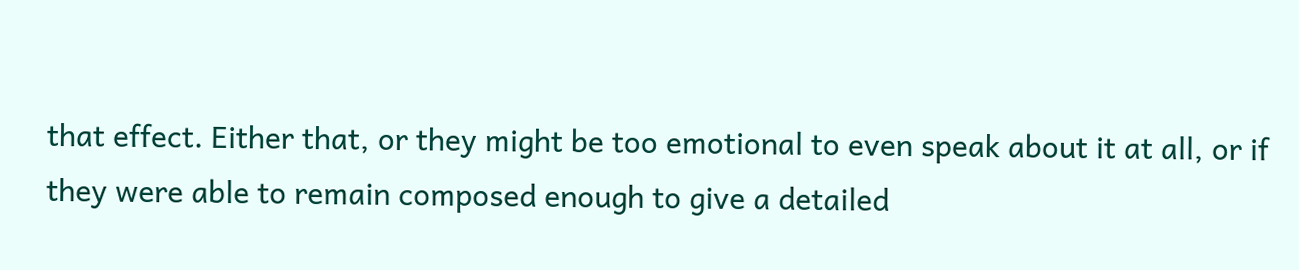that effect. Either that, or they might be too emotional to even speak about it at all, or if they were able to remain composed enough to give a detailed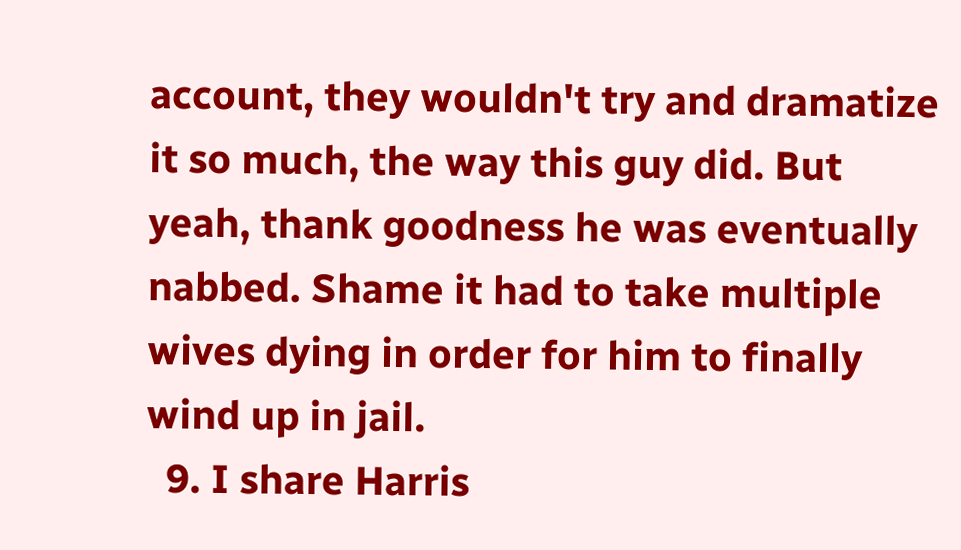account, they wouldn't try and dramatize it so much, the way this guy did. But yeah, thank goodness he was eventually nabbed. Shame it had to take multiple wives dying in order for him to finally wind up in jail.
  9. I share Harris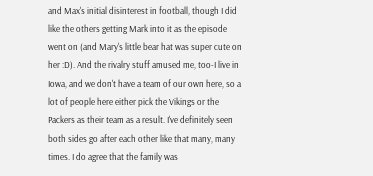and Max's initial disinterest in football, though I did like the others getting Mark into it as the episode went on (and Mary's little bear hat was super cute on her :D). And the rivalry stuff amused me, too-I live in Iowa, and we don't have a team of our own here, so a lot of people here either pick the Vikings or the Packers as their team as a result. I've definitely seen both sides go after each other like that many, many times. I do agree that the family was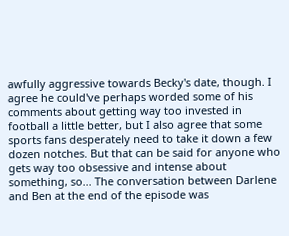awfully aggressive towards Becky's date, though. I agree he could've perhaps worded some of his comments about getting way too invested in football a little better, but I also agree that some sports fans desperately need to take it down a few dozen notches. But that can be said for anyone who gets way too obsessive and intense about something, so... The conversation between Darlene and Ben at the end of the episode was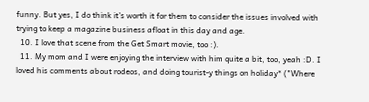funny. But yes, I do think it's worth it for them to consider the issues involved with trying to keep a magazine business afloat in this day and age.
  10. I love that scene from the Get Smart movie, too :).
  11. My mom and I were enjoying the interview with him quite a bit, too, yeah :D. I loved his comments about rodeos, and doing tourist-y things on holiday* ("Where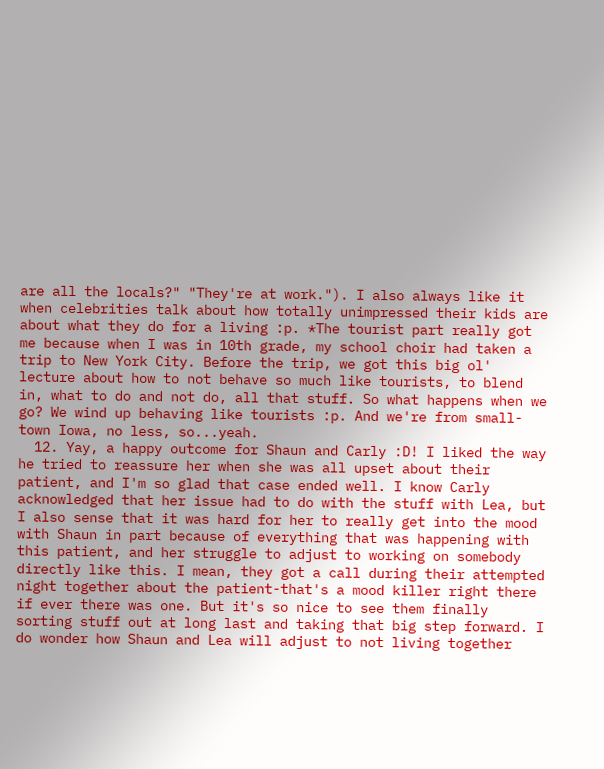are all the locals?" "They're at work."). I also always like it when celebrities talk about how totally unimpressed their kids are about what they do for a living :p. *The tourist part really got me because when I was in 10th grade, my school choir had taken a trip to New York City. Before the trip, we got this big ol' lecture about how to not behave so much like tourists, to blend in, what to do and not do, all that stuff. So what happens when we go? We wind up behaving like tourists :p. And we're from small-town Iowa, no less, so...yeah.
  12. Yay, a happy outcome for Shaun and Carly :D! I liked the way he tried to reassure her when she was all upset about their patient, and I'm so glad that case ended well. I know Carly acknowledged that her issue had to do with the stuff with Lea, but I also sense that it was hard for her to really get into the mood with Shaun in part because of everything that was happening with this patient, and her struggle to adjust to working on somebody directly like this. I mean, they got a call during their attempted night together about the patient-that's a mood killer right there if ever there was one. But it's so nice to see them finally sorting stuff out at long last and taking that big step forward. I do wonder how Shaun and Lea will adjust to not living together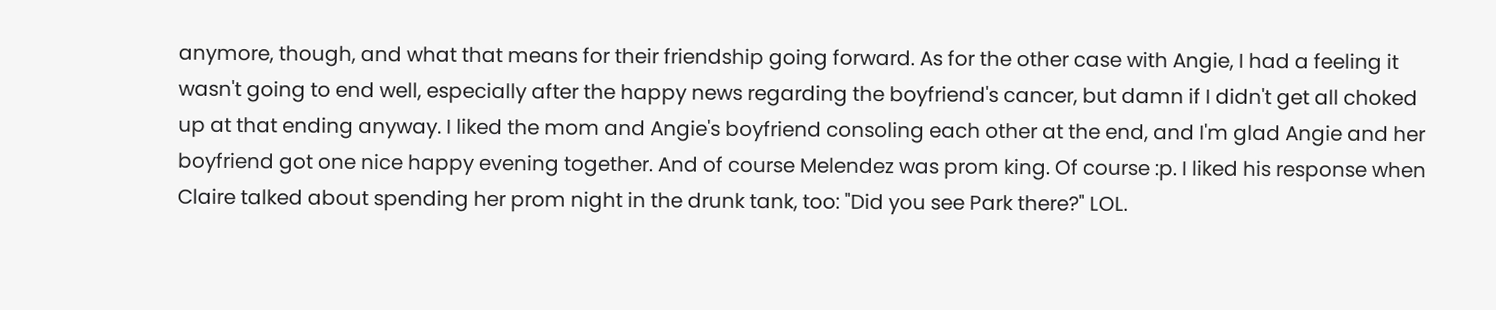anymore, though, and what that means for their friendship going forward. As for the other case with Angie, I had a feeling it wasn't going to end well, especially after the happy news regarding the boyfriend's cancer, but damn if I didn't get all choked up at that ending anyway. I liked the mom and Angie's boyfriend consoling each other at the end, and I'm glad Angie and her boyfriend got one nice happy evening together. And of course Melendez was prom king. Of course :p. I liked his response when Claire talked about spending her prom night in the drunk tank, too: "Did you see Park there?" LOL.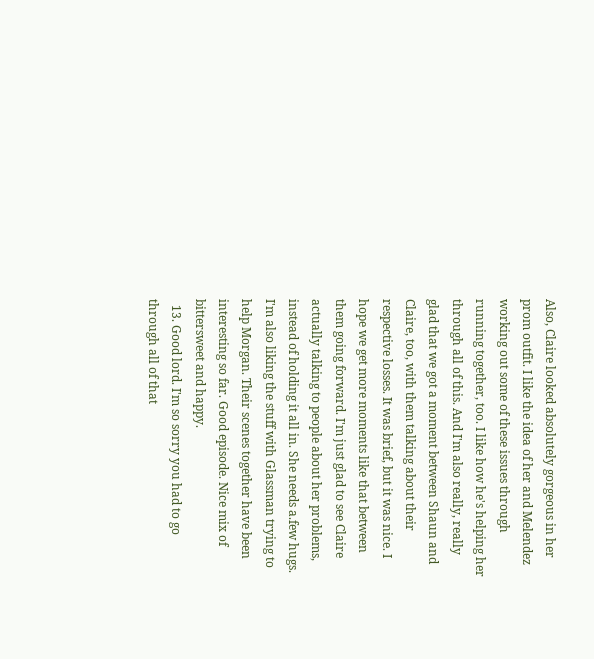Also, Claire looked absolutely gorgeous in her prom outfit. I like the idea of her and Melendez working out some of these issues through running together, too. I like how he's helping her through all of this. And I'm also really, really glad that we got a moment between Shaun and Claire, too, with them talking about their respective losses. It was brief, but it was nice. I hope we get more moments like that between them going forward. I'm just glad to see Claire actually talking to people about her problems, instead of holding it all in. She needs a.few hugs. I'm also liking the stuff with Glassman trying to help Morgan. Their scenes together have been interesting so far. Good episode. Nice mix of bittersweet and happy.
  13. Good lord. I'm so sorry you had to go through all of that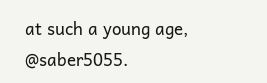at such a young age, @saber5055.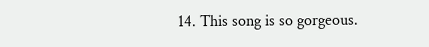14. This song is so gorgeous.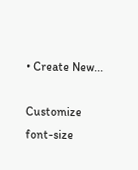• Create New...

Customize font-size